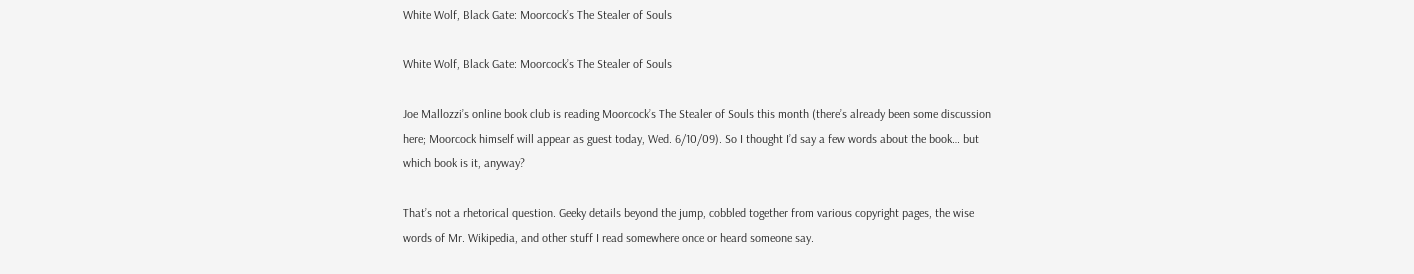White Wolf, Black Gate: Moorcock’s The Stealer of Souls

White Wolf, Black Gate: Moorcock’s The Stealer of Souls

Joe Mallozzi’s online book club is reading Moorcock’s The Stealer of Souls this month (there’s already been some discussion here; Moorcock himself will appear as guest today, Wed. 6/10/09). So I thought I’d say a few words about the book… but which book is it, anyway?

That’s not a rhetorical question. Geeky details beyond the jump, cobbled together from various copyright pages, the wise words of Mr. Wikipedia, and other stuff I read somewhere once or heard someone say.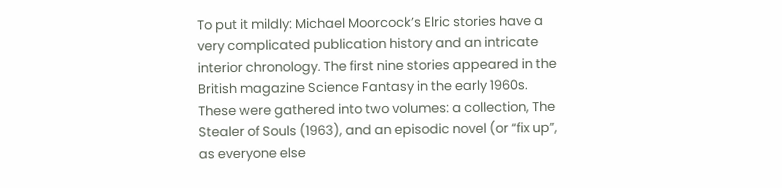To put it mildly: Michael Moorcock’s Elric stories have a very complicated publication history and an intricate interior chronology. The first nine stories appeared in the British magazine Science Fantasy in the early 1960s. These were gathered into two volumes: a collection, The Stealer of Souls (1963), and an episodic novel (or “fix up”, as everyone else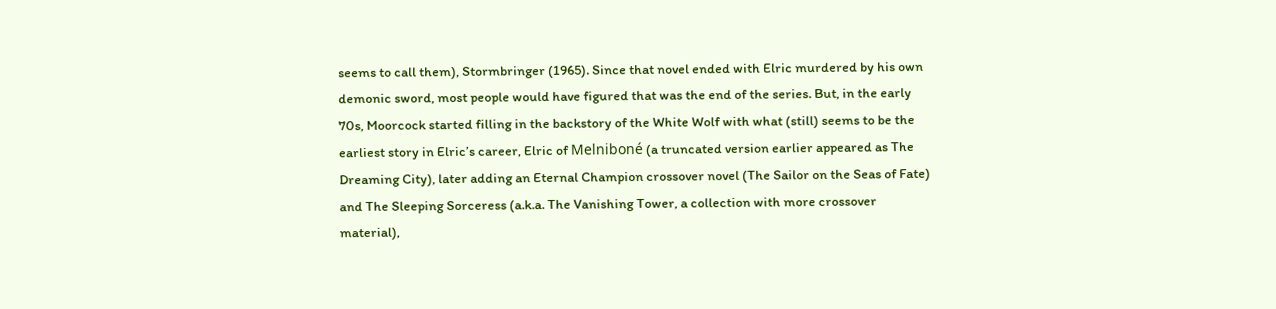seems to call them), Stormbringer (1965). Since that novel ended with Elric murdered by his own demonic sword, most people would have figured that was the end of the series. But, in the early 70s, Moorcock started filling in the backstory of the White Wolf with what (still) seems to be the earliest story in Elric’s career, Elric of Melniboné (a truncated version earlier appeared as The Dreaming City), later adding an Eternal Champion crossover novel (The Sailor on the Seas of Fate) and The Sleeping Sorceress (a.k.a. The Vanishing Tower, a collection with more crossover material),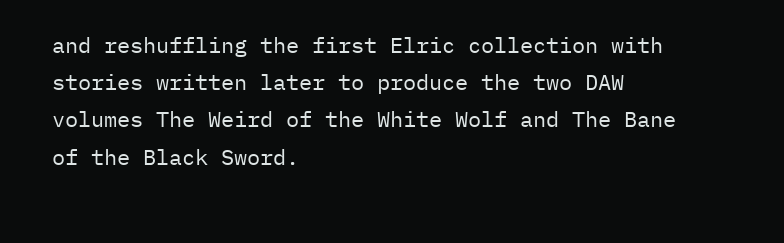and reshuffling the first Elric collection with stories written later to produce the two DAW volumes The Weird of the White Wolf and The Bane of the Black Sword.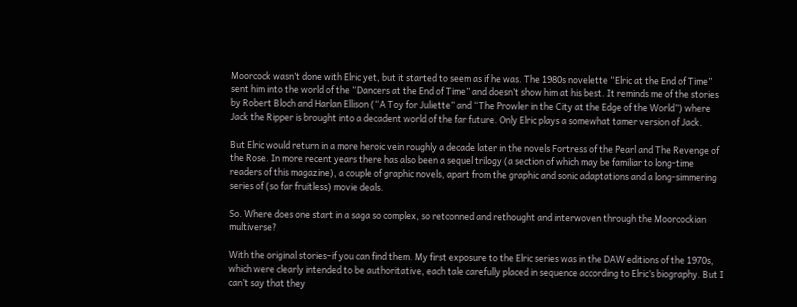Moorcock wasn’t done with Elric yet, but it started to seem as if he was. The 1980s novelette “Elric at the End of Time” sent him into the world of the “Dancers at the End of Time” and doesn’t show him at his best. It reminds me of the stories by Robert Bloch and Harlan Ellison (“A Toy for Juliette” and “The Prowler in the City at the Edge of the World”) where Jack the Ripper is brought into a decadent world of the far future. Only Elric plays a somewhat tamer version of Jack.

But Elric would return in a more heroic vein roughly a decade later in the novels Fortress of the Pearl and The Revenge of the Rose. In more recent years there has also been a sequel trilogy (a section of which may be familiar to long-time readers of this magazine), a couple of graphic novels, apart from the graphic and sonic adaptations and a long-simmering series of (so far fruitless) movie deals.

So. Where does one start in a saga so complex, so retconned and rethought and interwoven through the Moorcockian multiverse?

With the original stories–if you can find them. My first exposure to the Elric series was in the DAW editions of the 1970s, which were clearly intended to be authoritative, each tale carefully placed in sequence according to Elric’s biography. But I can’t say that they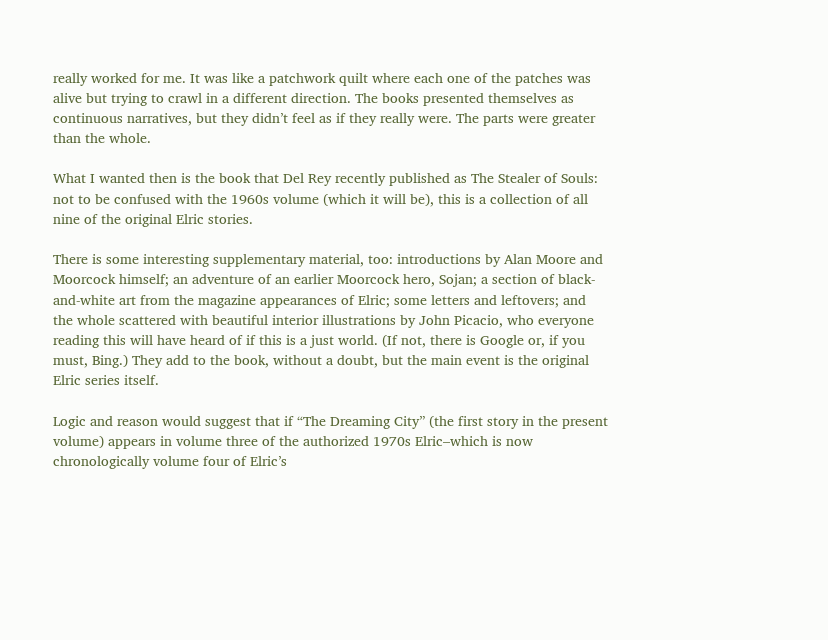really worked for me. It was like a patchwork quilt where each one of the patches was alive but trying to crawl in a different direction. The books presented themselves as continuous narratives, but they didn’t feel as if they really were. The parts were greater than the whole.

What I wanted then is the book that Del Rey recently published as The Stealer of Souls: not to be confused with the 1960s volume (which it will be), this is a collection of all nine of the original Elric stories.

There is some interesting supplementary material, too: introductions by Alan Moore and Moorcock himself; an adventure of an earlier Moorcock hero, Sojan; a section of black-and-white art from the magazine appearances of Elric; some letters and leftovers; and the whole scattered with beautiful interior illustrations by John Picacio, who everyone reading this will have heard of if this is a just world. (If not, there is Google or, if you must, Bing.) They add to the book, without a doubt, but the main event is the original Elric series itself.

Logic and reason would suggest that if “The Dreaming City” (the first story in the present volume) appears in volume three of the authorized 1970s Elric–which is now chronologically volume four of Elric’s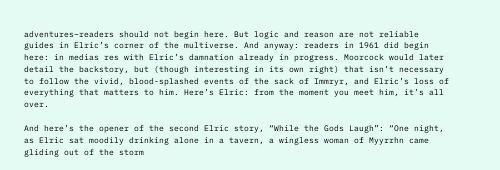adventures–readers should not begin here. But logic and reason are not reliable guides in Elric’s corner of the multiverse. And anyway: readers in 1961 did begin here: in medias res with Elric’s damnation already in progress. Moorcock would later detail the backstory, but (though interesting in its own right) that isn’t necessary to follow the vivid, blood-splashed events of the sack of Immryr, and Elric’s loss of everything that matters to him. Here’s Elric: from the moment you meet him, it’s all over.

And here’s the opener of the second Elric story, “While the Gods Laugh”: “One night, as Elric sat moodily drinking alone in a tavern, a wingless woman of Myyrrhn came gliding out of the storm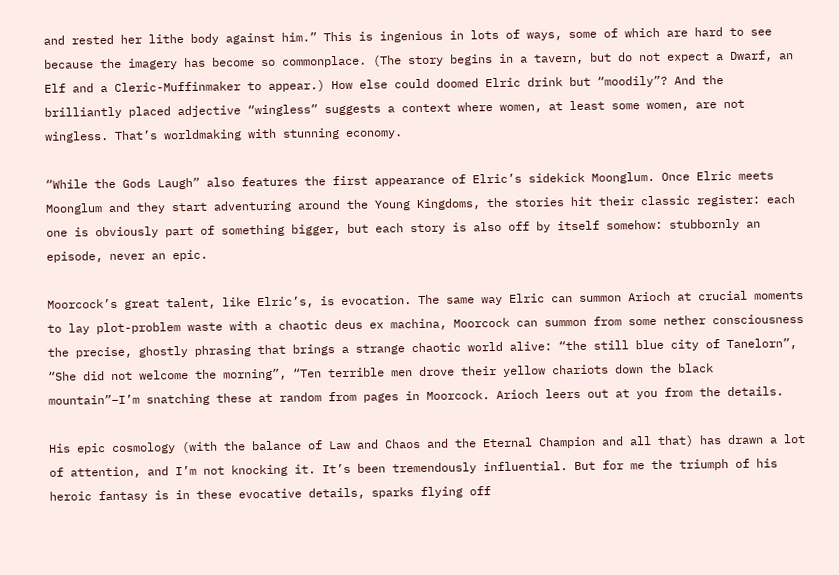and rested her lithe body against him.” This is ingenious in lots of ways, some of which are hard to see because the imagery has become so commonplace. (The story begins in a tavern, but do not expect a Dwarf, an Elf and a Cleric-Muffinmaker to appear.) How else could doomed Elric drink but “moodily”? And the brilliantly placed adjective “wingless” suggests a context where women, at least some women, are not wingless. That’s worldmaking with stunning economy.

“While the Gods Laugh” also features the first appearance of Elric’s sidekick Moonglum. Once Elric meets Moonglum and they start adventuring around the Young Kingdoms, the stories hit their classic register: each one is obviously part of something bigger, but each story is also off by itself somehow: stubbornly an episode, never an epic.

Moorcock’s great talent, like Elric’s, is evocation. The same way Elric can summon Arioch at crucial moments to lay plot-problem waste with a chaotic deus ex machina, Moorcock can summon from some nether consciousness the precise, ghostly phrasing that brings a strange chaotic world alive: “the still blue city of Tanelorn”, “She did not welcome the morning”, “Ten terrible men drove their yellow chariots down the black mountain”–I’m snatching these at random from pages in Moorcock. Arioch leers out at you from the details.

His epic cosmology (with the balance of Law and Chaos and the Eternal Champion and all that) has drawn a lot of attention, and I’m not knocking it. It’s been tremendously influential. But for me the triumph of his heroic fantasy is in these evocative details, sparks flying off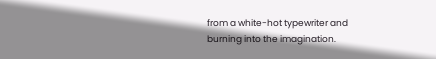from a white-hot typewriter and burning into the imagination.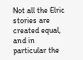Not all the Elric stories are created equal, and in particular the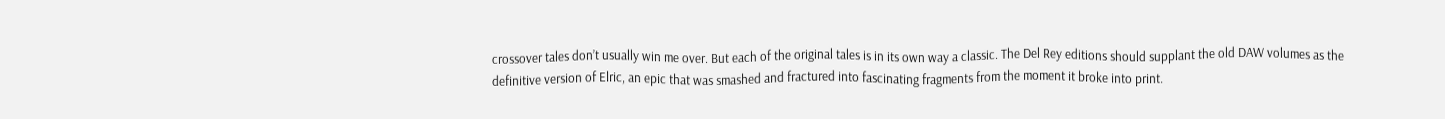crossover tales don’t usually win me over. But each of the original tales is in its own way a classic. The Del Rey editions should supplant the old DAW volumes as the definitive version of Elric, an epic that was smashed and fractured into fascinating fragments from the moment it broke into print.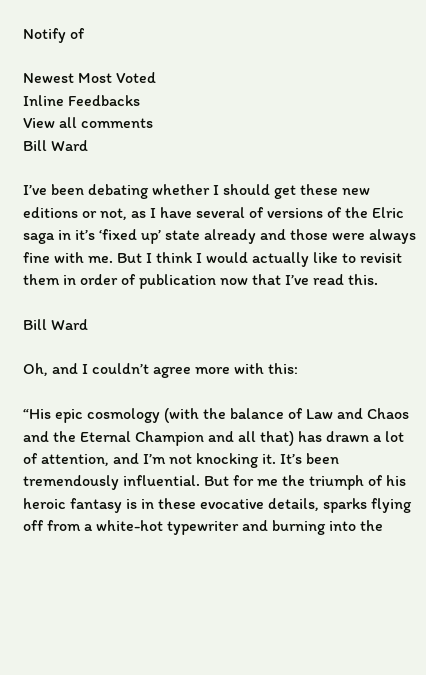Notify of

Newest Most Voted
Inline Feedbacks
View all comments
Bill Ward

I’ve been debating whether I should get these new editions or not, as I have several of versions of the Elric saga in it’s ‘fixed up’ state already and those were always fine with me. But I think I would actually like to revisit them in order of publication now that I’ve read this.

Bill Ward

Oh, and I couldn’t agree more with this:

“His epic cosmology (with the balance of Law and Chaos and the Eternal Champion and all that) has drawn a lot of attention, and I’m not knocking it. It’s been tremendously influential. But for me the triumph of his heroic fantasy is in these evocative details, sparks flying off from a white-hot typewriter and burning into the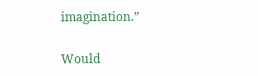imagination.”

Would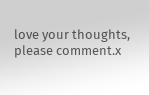love your thoughts, please comment.x